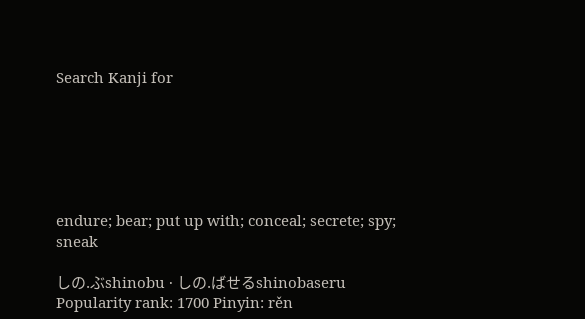Search Kanji for






endure; bear; put up with; conceal; secrete; spy; sneak

しの.ぶshinobu · しの.ばせるshinobaseru
Popularity rank: 1700 Pinyin: rěn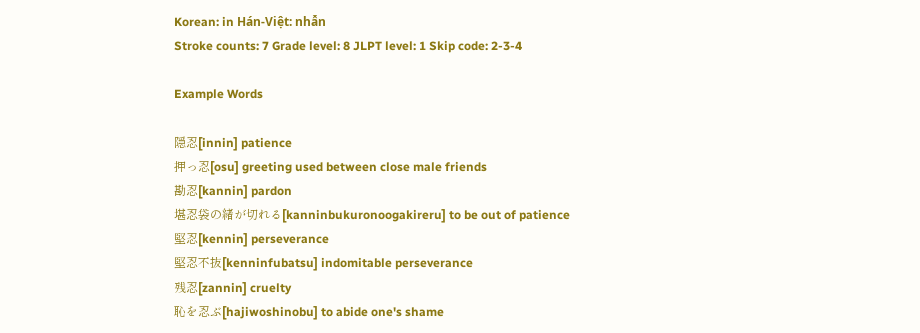Korean: in Hán-Việt: nhẫn
Stroke counts: 7 Grade level: 8 JLPT level: 1 Skip code: 2-3-4

Example Words

隠忍[innin] patience
押っ忍[osu] greeting used between close male friends
勘忍[kannin] pardon
堪忍袋の緒が切れる[kanninbukuronoogakireru] to be out of patience
堅忍[kennin] perseverance
堅忍不抜[kenninfubatsu] indomitable perseverance
残忍[zannin] cruelty
恥を忍ぶ[hajiwoshinobu] to abide one's shame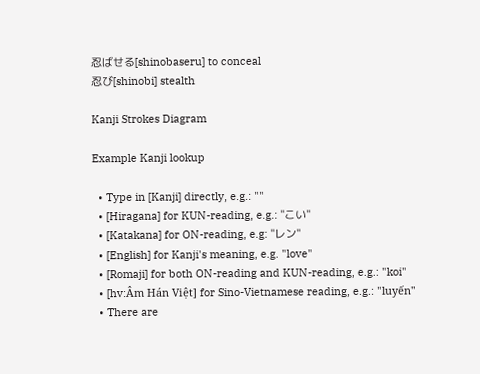忍ばせる[shinobaseru] to conceal
忍び[shinobi] stealth

Kanji Strokes Diagram

Example Kanji lookup

  • Type in [Kanji] directly, e.g.: ""
  • [Hiragana] for KUN-reading, e.g.: "こい"
  • [Katakana] for ON-reading, e.g: "レン"
  • [English] for Kanji's meaning, e.g. "love"
  • [Romaji] for both ON-reading and KUN-reading, e.g.: "koi"
  • [hv:Âm Hán Việt] for Sino-Vietnamese reading, e.g.: "luyến"
  • There are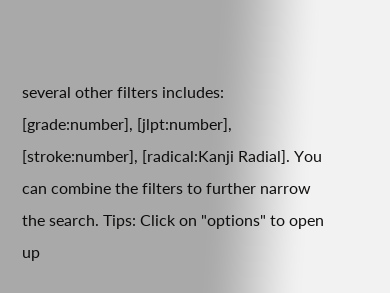several other filters includes: [grade:number], [jlpt:number], [stroke:number], [radical:Kanji Radial]. You can combine the filters to further narrow the search. Tips: Click on "options" to open up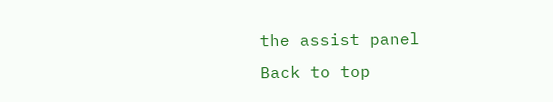the assist panel
Back to top